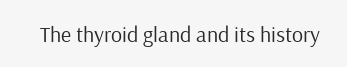The thyroid gland and its history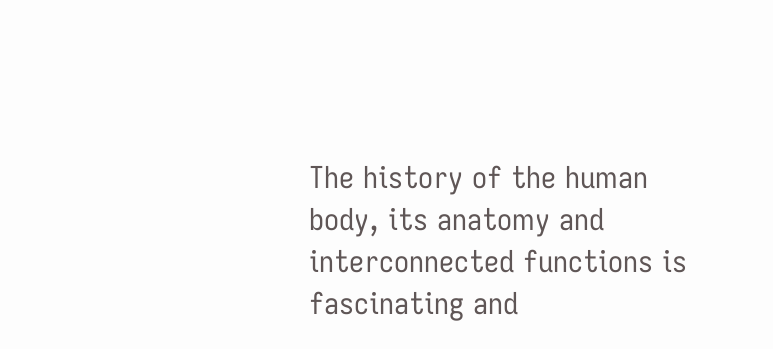The history of the human body, its anatomy and interconnected functions is fascinating and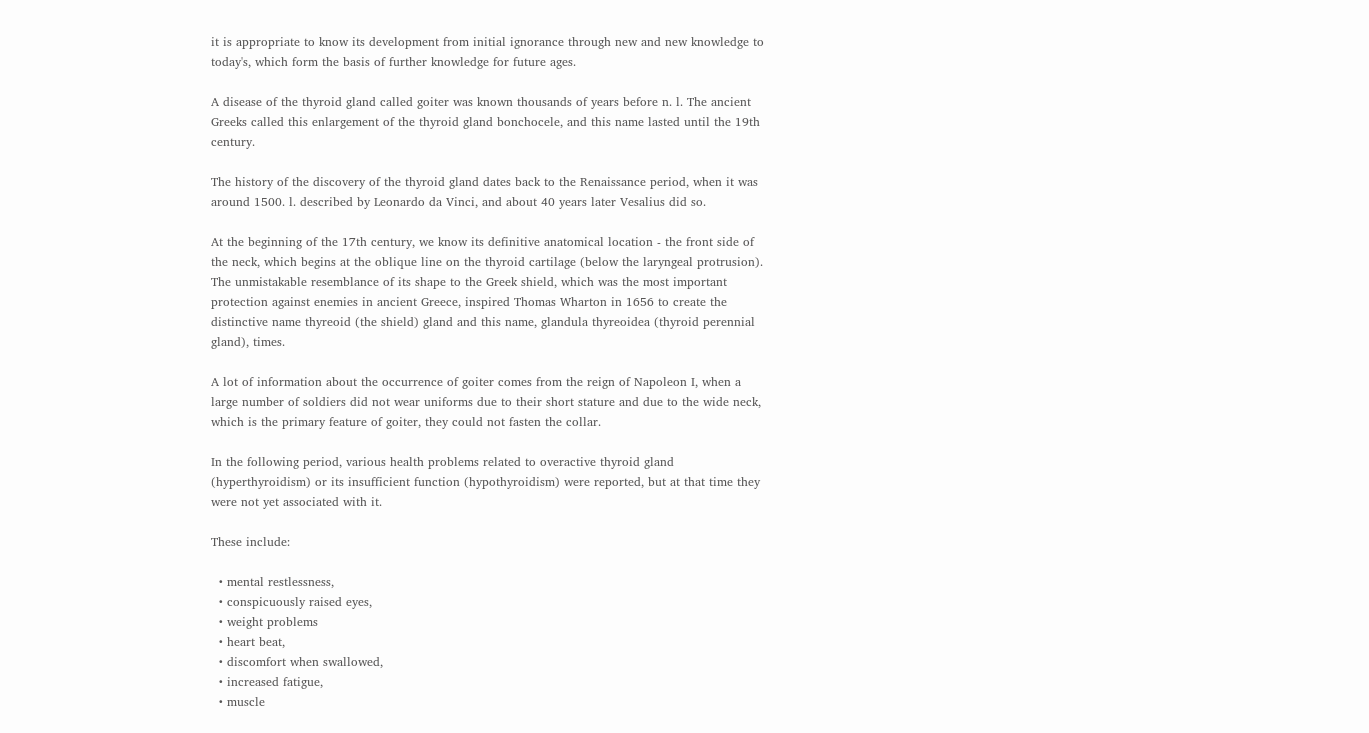it is appropriate to know its development from initial ignorance through new and new knowledge to today's, which form the basis of further knowledge for future ages.

A disease of the thyroid gland called goiter was known thousands of years before n. l. The ancient Greeks called this enlargement of the thyroid gland bonchocele, and this name lasted until the 19th century.

The history of the discovery of the thyroid gland dates back to the Renaissance period, when it was around 1500. l. described by Leonardo da Vinci, and about 40 years later Vesalius did so.

At the beginning of the 17th century, we know its definitive anatomical location - the front side of the neck, which begins at the oblique line on the thyroid cartilage (below the laryngeal protrusion). The unmistakable resemblance of its shape to the Greek shield, which was the most important protection against enemies in ancient Greece, inspired Thomas Wharton in 1656 to create the distinctive name thyreoid (the shield) gland and this name, glandula thyreoidea (thyroid perennial gland), times.

A lot of information about the occurrence of goiter comes from the reign of Napoleon I, when a large number of soldiers did not wear uniforms due to their short stature and due to the wide neck, which is the primary feature of goiter, they could not fasten the collar.

In the following period, various health problems related to overactive thyroid gland (hyperthyroidism) or its insufficient function (hypothyroidism) were reported, but at that time they were not yet associated with it.

These include:

  • mental restlessness,
  • conspicuously raised eyes,
  • weight problems
  • heart beat,
  • discomfort when swallowed,
  • increased fatigue,
  • muscle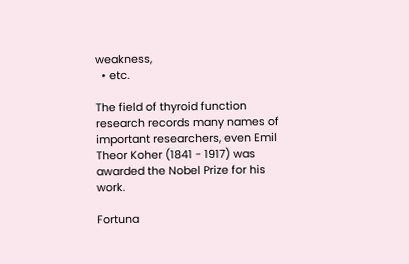weakness,
  • etc.

The field of thyroid function research records many names of important researchers, even Emil Theor Koher (1841 - 1917) was awarded the Nobel Prize for his work.

Fortuna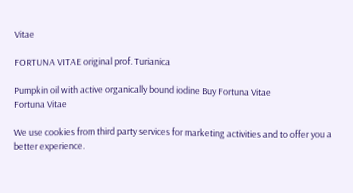Vitae

FORTUNA VITAE original prof. Turianica

Pumpkin oil with active organically bound iodine Buy Fortuna Vitae
Fortuna Vitae

We use cookies from third party services for marketing activities and to offer you a better experience.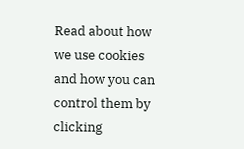Read about how we use cookies and how you can control them by clicking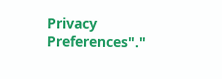Privacy Preferences"."